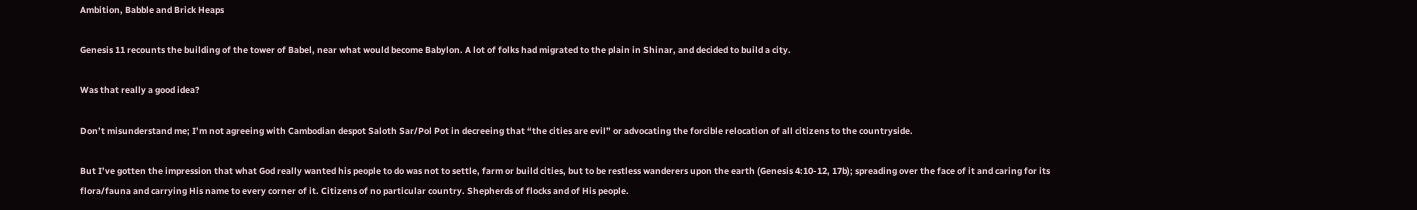Ambition, Babble and Brick Heaps

Genesis 11 recounts the building of the tower of Babel, near what would become Babylon. A lot of folks had migrated to the plain in Shinar, and decided to build a city.

Was that really a good idea?

Don’t misunderstand me; I’m not agreeing with Cambodian despot Saloth Sar/Pol Pot in decreeing that “the cities are evil” or advocating the forcible relocation of all citizens to the countryside.

But I’ve gotten the impression that what God really wanted his people to do was not to settle, farm or build cities, but to be restless wanderers upon the earth (Genesis 4:10-12, 17b); spreading over the face of it and caring for its flora/fauna and carrying His name to every corner of it. Citizens of no particular country. Shepherds of flocks and of His people.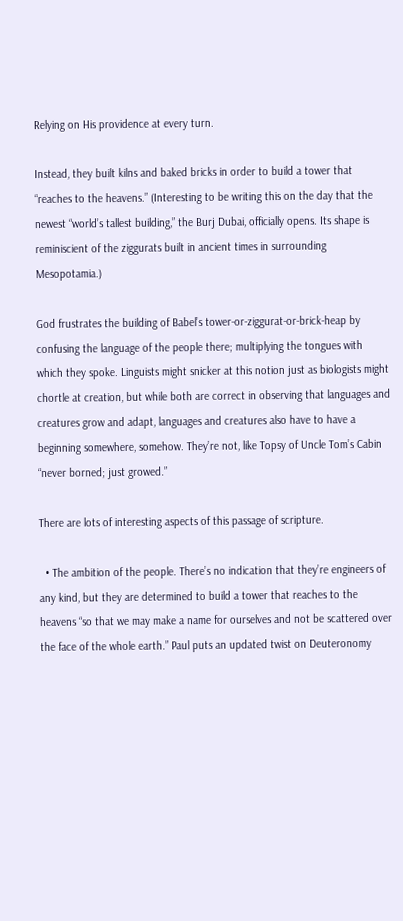Relying on His providence at every turn.

Instead, they built kilns and baked bricks in order to build a tower that “reaches to the heavens.” (Interesting to be writing this on the day that the newest “world’s tallest building,” the Burj Dubai, officially opens. Its shape is reminiscient of the ziggurats built in ancient times in surrounding Mesopotamia.)

God frustrates the building of Babel’s tower-or-ziggurat-or-brick-heap by confusing the language of the people there; multiplying the tongues with which they spoke. Linguists might snicker at this notion just as biologists might chortle at creation, but while both are correct in observing that languages and creatures grow and adapt, languages and creatures also have to have a beginning somewhere, somehow. They’re not, like Topsy of Uncle Tom’s Cabin “never borned; just growed.”

There are lots of interesting aspects of this passage of scripture.

  • The ambition of the people. There’s no indication that they’re engineers of any kind, but they are determined to build a tower that reaches to the heavens “so that we may make a name for ourselves and not be scattered over the face of the whole earth.” Paul puts an updated twist on Deuteronomy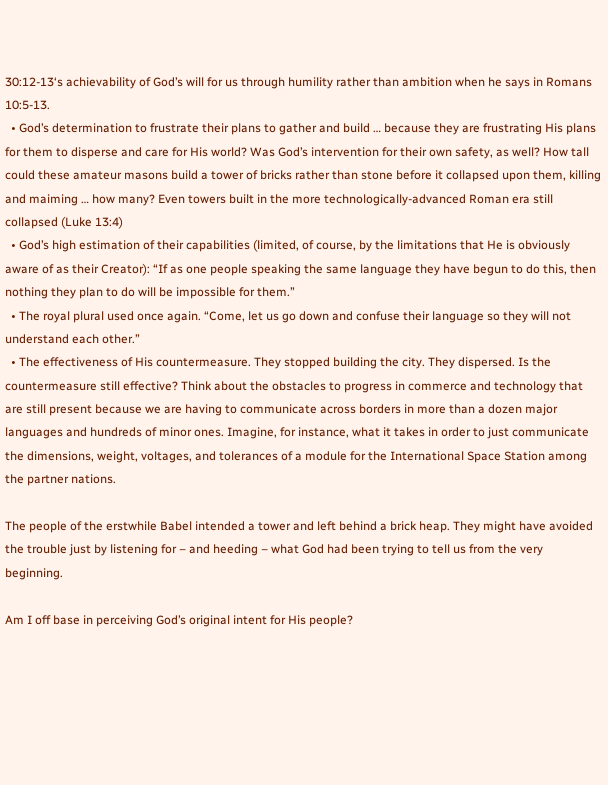30:12-13‘s achievability of God’s will for us through humility rather than ambition when he says in Romans 10:5-13.
  • God’s determination to frustrate their plans to gather and build … because they are frustrating His plans for them to disperse and care for His world? Was God’s intervention for their own safety, as well? How tall could these amateur masons build a tower of bricks rather than stone before it collapsed upon them, killing and maiming … how many? Even towers built in the more technologically-advanced Roman era still collapsed (Luke 13:4)
  • God’s high estimation of their capabilities (limited, of course, by the limitations that He is obviously aware of as their Creator): “If as one people speaking the same language they have begun to do this, then nothing they plan to do will be impossible for them.”
  • The royal plural used once again. “Come, let us go down and confuse their language so they will not understand each other.”
  • The effectiveness of His countermeasure. They stopped building the city. They dispersed. Is the countermeasure still effective? Think about the obstacles to progress in commerce and technology that are still present because we are having to communicate across borders in more than a dozen major languages and hundreds of minor ones. Imagine, for instance, what it takes in order to just communicate the dimensions, weight, voltages, and tolerances of a module for the International Space Station among the partner nations.

The people of the erstwhile Babel intended a tower and left behind a brick heap. They might have avoided the trouble just by listening for – and heeding – what God had been trying to tell us from the very beginning.

Am I off base in perceiving God’s original intent for His people?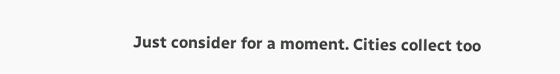Just consider for a moment. Cities collect too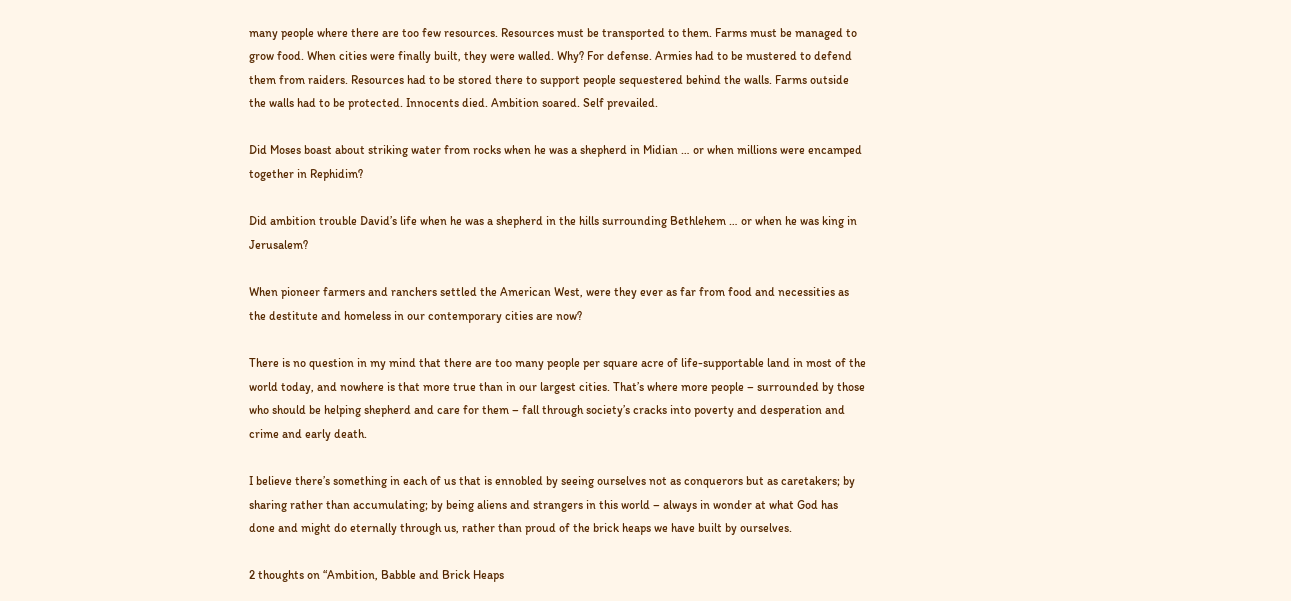many people where there are too few resources. Resources must be transported to them. Farms must be managed to grow food. When cities were finally built, they were walled. Why? For defense. Armies had to be mustered to defend them from raiders. Resources had to be stored there to support people sequestered behind the walls. Farms outside the walls had to be protected. Innocents died. Ambition soared. Self prevailed.

Did Moses boast about striking water from rocks when he was a shepherd in Midian … or when millions were encamped together in Rephidim?

Did ambition trouble David’s life when he was a shepherd in the hills surrounding Bethlehem … or when he was king in Jerusalem?

When pioneer farmers and ranchers settled the American West, were they ever as far from food and necessities as the destitute and homeless in our contemporary cities are now?

There is no question in my mind that there are too many people per square acre of life-supportable land in most of the world today, and nowhere is that more true than in our largest cities. That’s where more people – surrounded by those who should be helping shepherd and care for them – fall through society’s cracks into poverty and desperation and crime and early death.

I believe there’s something in each of us that is ennobled by seeing ourselves not as conquerors but as caretakers; by sharing rather than accumulating; by being aliens and strangers in this world – always in wonder at what God has done and might do eternally through us, rather than proud of the brick heaps we have built by ourselves.

2 thoughts on “Ambition, Babble and Brick Heaps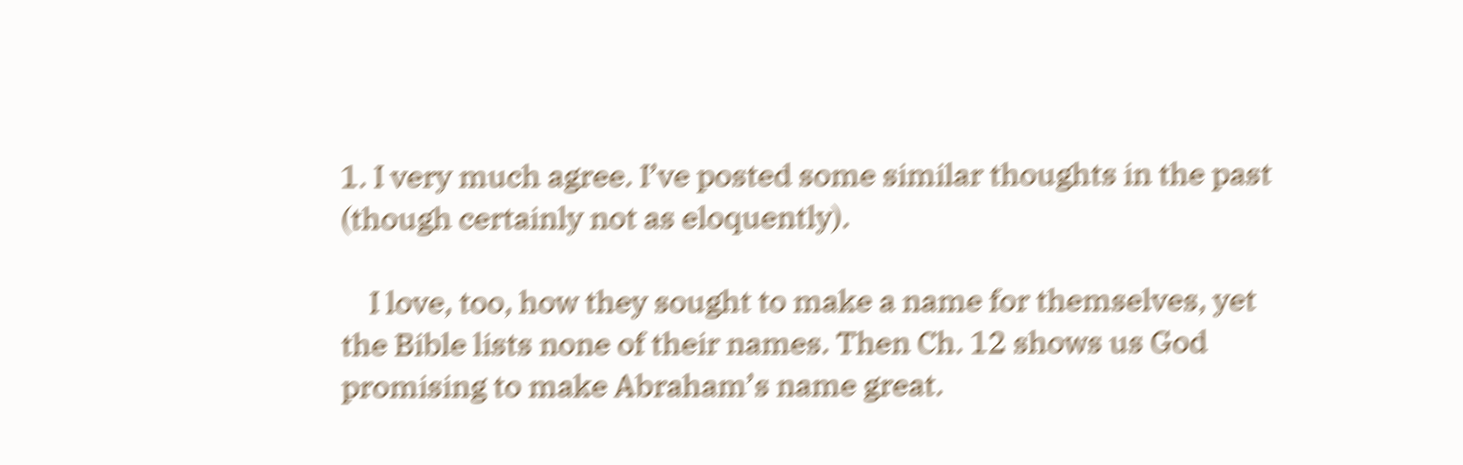1. I very much agree. I’ve posted some similar thoughts in the past (though certainly not as eloquently).

    I love, too, how they sought to make a name for themselves, yet the Bible lists none of their names. Then Ch. 12 shows us God promising to make Abraham’s name great.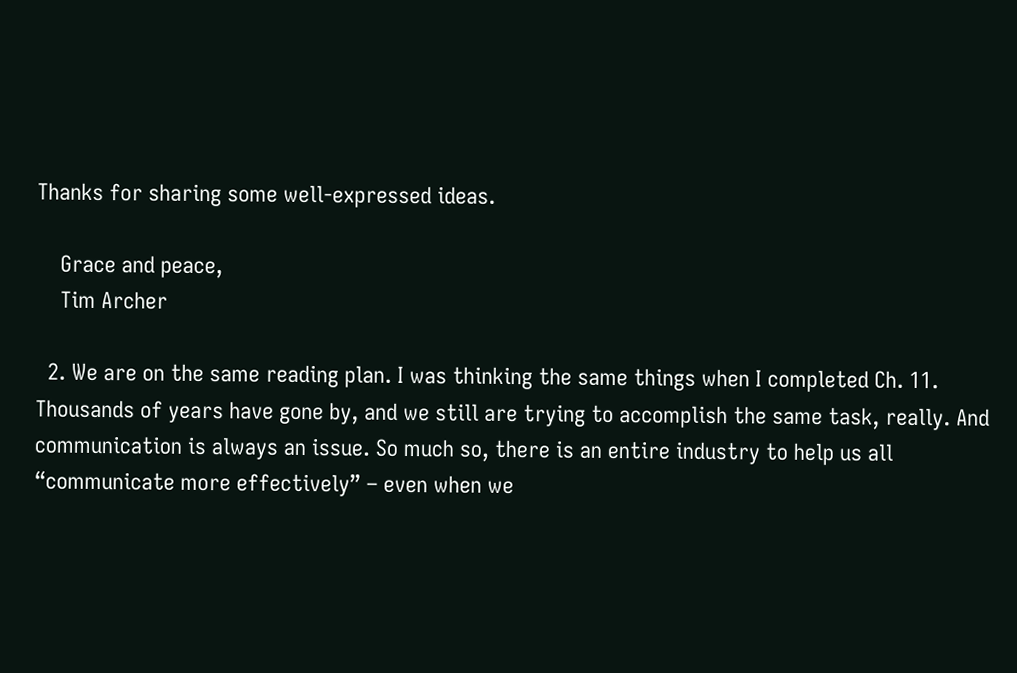Thanks for sharing some well-expressed ideas.

    Grace and peace,
    Tim Archer

  2. We are on the same reading plan. I was thinking the same things when I completed Ch. 11. Thousands of years have gone by, and we still are trying to accomplish the same task, really. And communication is always an issue. So much so, there is an entire industry to help us all “communicate more effectively” – even when we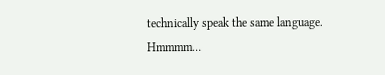technically speak the same language. Hmmmm…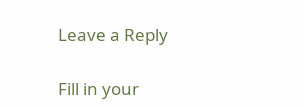Leave a Reply

Fill in your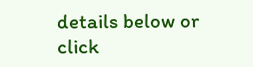details below or click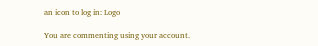an icon to log in: Logo

You are commenting using your account.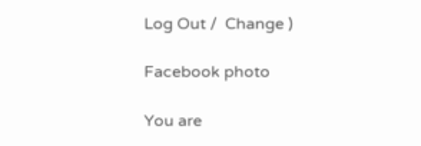Log Out /  Change )

Facebook photo

You are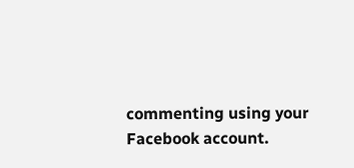commenting using your Facebook account.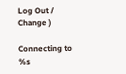Log Out /  Change )

Connecting to %s